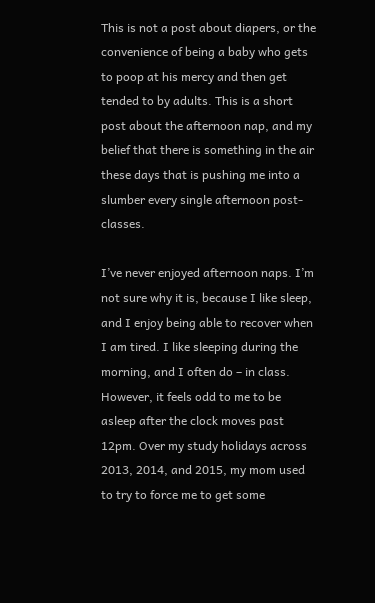This is not a post about diapers, or the convenience of being a baby who gets to poop at his mercy and then get tended to by adults. This is a short post about the afternoon nap, and my belief that there is something in the air these days that is pushing me into a slumber every single afternoon post-classes.

I’ve never enjoyed afternoon naps. I’m not sure why it is, because I like sleep, and I enjoy being able to recover when I am tired. I like sleeping during the morning, and I often do – in class. However, it feels odd to me to be asleep after the clock moves past 12pm. Over my study holidays across 2013, 2014, and 2015, my mom used to try to force me to get some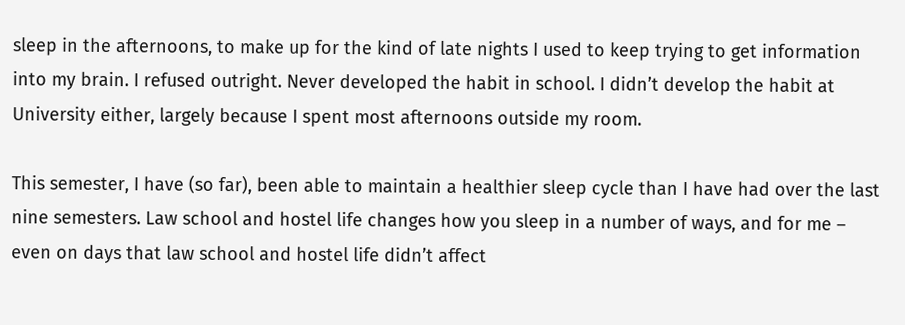sleep in the afternoons, to make up for the kind of late nights I used to keep trying to get information into my brain. I refused outright. Never developed the habit in school. I didn’t develop the habit at University either, largely because I spent most afternoons outside my room.

This semester, I have (so far), been able to maintain a healthier sleep cycle than I have had over the last nine semesters. Law school and hostel life changes how you sleep in a number of ways, and for me – even on days that law school and hostel life didn’t affect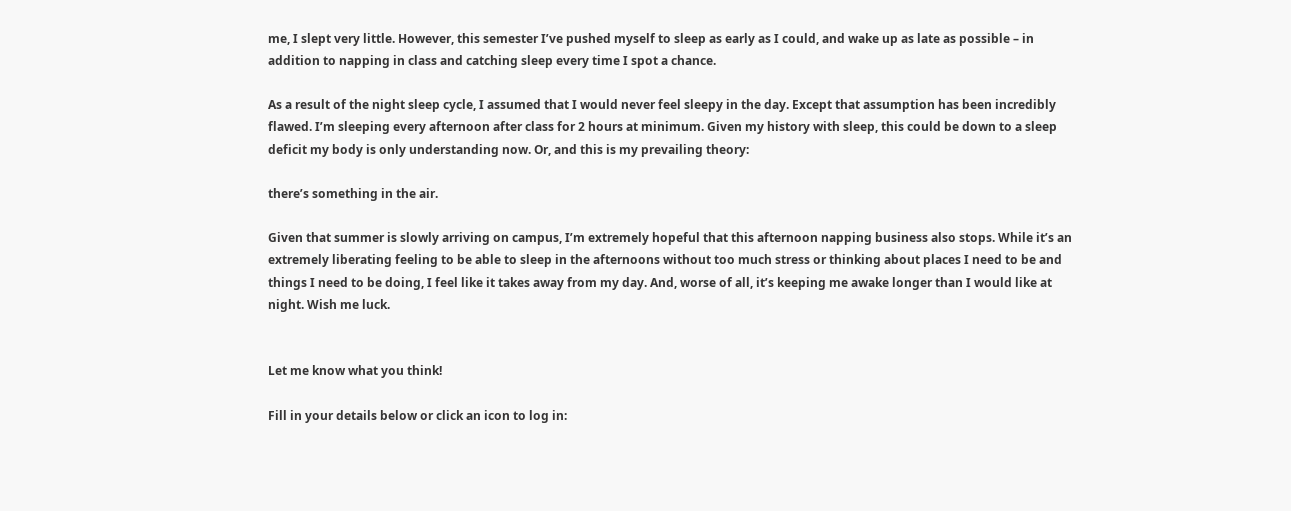me, I slept very little. However, this semester I’ve pushed myself to sleep as early as I could, and wake up as late as possible – in addition to napping in class and catching sleep every time I spot a chance.

As a result of the night sleep cycle, I assumed that I would never feel sleepy in the day. Except that assumption has been incredibly flawed. I’m sleeping every afternoon after class for 2 hours at minimum. Given my history with sleep, this could be down to a sleep deficit my body is only understanding now. Or, and this is my prevailing theory:

there’s something in the air.

Given that summer is slowly arriving on campus, I’m extremely hopeful that this afternoon napping business also stops. While it’s an extremely liberating feeling to be able to sleep in the afternoons without too much stress or thinking about places I need to be and things I need to be doing, I feel like it takes away from my day. And, worse of all, it’s keeping me awake longer than I would like at night. Wish me luck.


Let me know what you think!

Fill in your details below or click an icon to log in: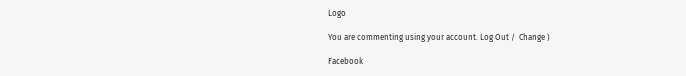Logo

You are commenting using your account. Log Out /  Change )

Facebook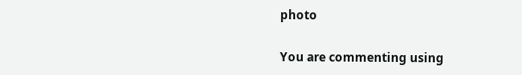photo

You are commenting using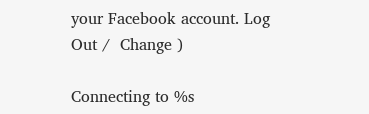your Facebook account. Log Out /  Change )

Connecting to %s